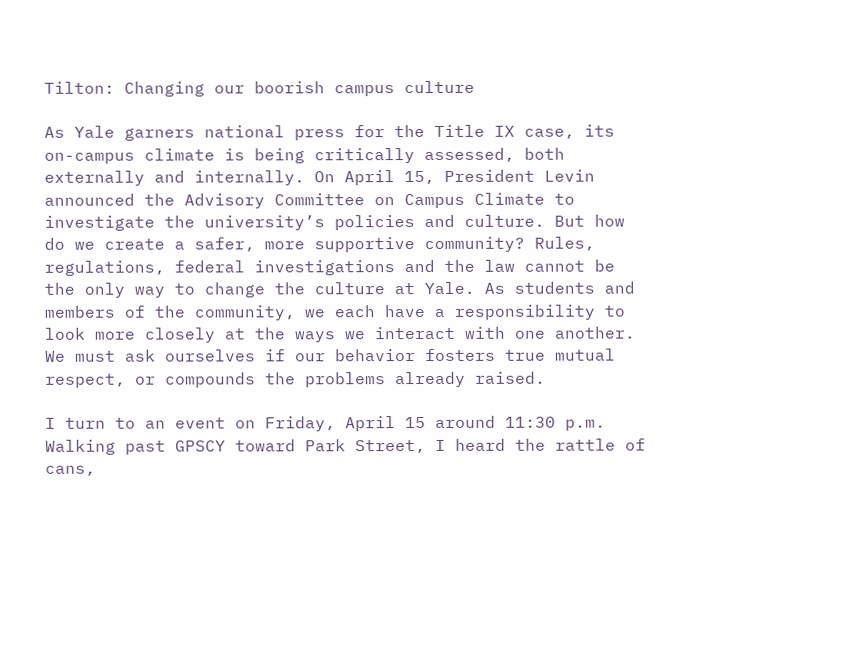Tilton: Changing our boorish campus culture

As Yale garners national press for the Title IX case, its on-campus climate is being critically assessed, both externally and internally. On April 15, President Levin announced the Advisory Committee on Campus Climate to investigate the university’s policies and culture. But how do we create a safer, more supportive community? Rules, regulations, federal investigations and the law cannot be the only way to change the culture at Yale. As students and members of the community, we each have a responsibility to look more closely at the ways we interact with one another. We must ask ourselves if our behavior fosters true mutual respect, or compounds the problems already raised.

I turn to an event on Friday, April 15 around 11:30 p.m. Walking past GPSCY toward Park Street, I heard the rattle of cans,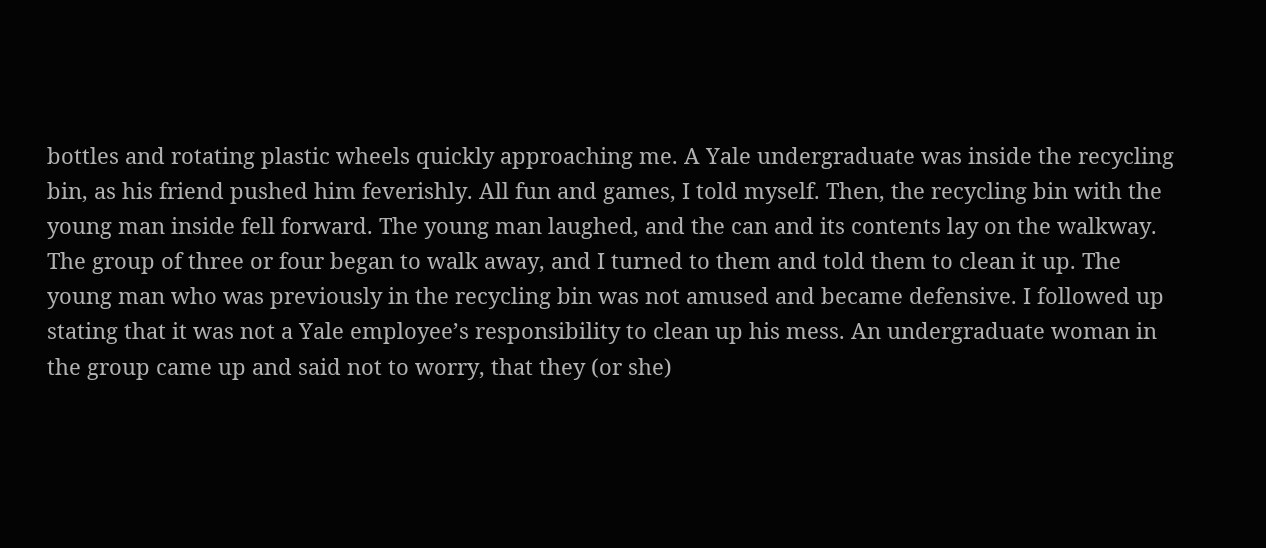bottles and rotating plastic wheels quickly approaching me. A Yale undergraduate was inside the recycling bin, as his friend pushed him feverishly. All fun and games, I told myself. Then, the recycling bin with the young man inside fell forward. The young man laughed, and the can and its contents lay on the walkway. The group of three or four began to walk away, and I turned to them and told them to clean it up. The young man who was previously in the recycling bin was not amused and became defensive. I followed up stating that it was not a Yale employee’s responsibility to clean up his mess. An undergraduate woman in the group came up and said not to worry, that they (or she)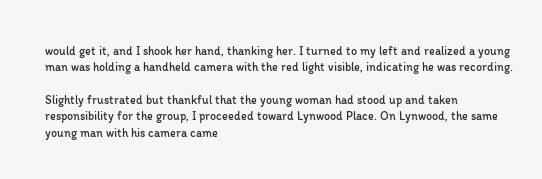would get it, and I shook her hand, thanking her. I turned to my left and realized a young man was holding a handheld camera with the red light visible, indicating he was recording.

Slightly frustrated but thankful that the young woman had stood up and taken responsibility for the group, I proceeded toward Lynwood Place. On Lynwood, the same young man with his camera came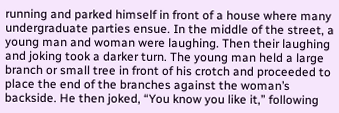running and parked himself in front of a house where many undergraduate parties ensue. In the middle of the street, a young man and woman were laughing. Then their laughing and joking took a darker turn. The young man held a large branch or small tree in front of his crotch and proceeded to place the end of the branches against the woman’s backside. He then joked, “You know you like it,” following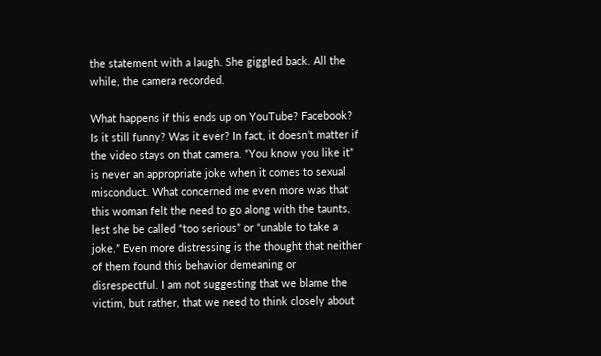the statement with a laugh. She giggled back. All the while, the camera recorded.

What happens if this ends up on YouTube? Facebook? Is it still funny? Was it ever? In fact, it doesn’t matter if the video stays on that camera. “You know you like it” is never an appropriate joke when it comes to sexual misconduct. What concerned me even more was that this woman felt the need to go along with the taunts, lest she be called “too serious” or “unable to take a joke.” Even more distressing is the thought that neither of them found this behavior demeaning or disrespectful. I am not suggesting that we blame the victim, but rather, that we need to think closely about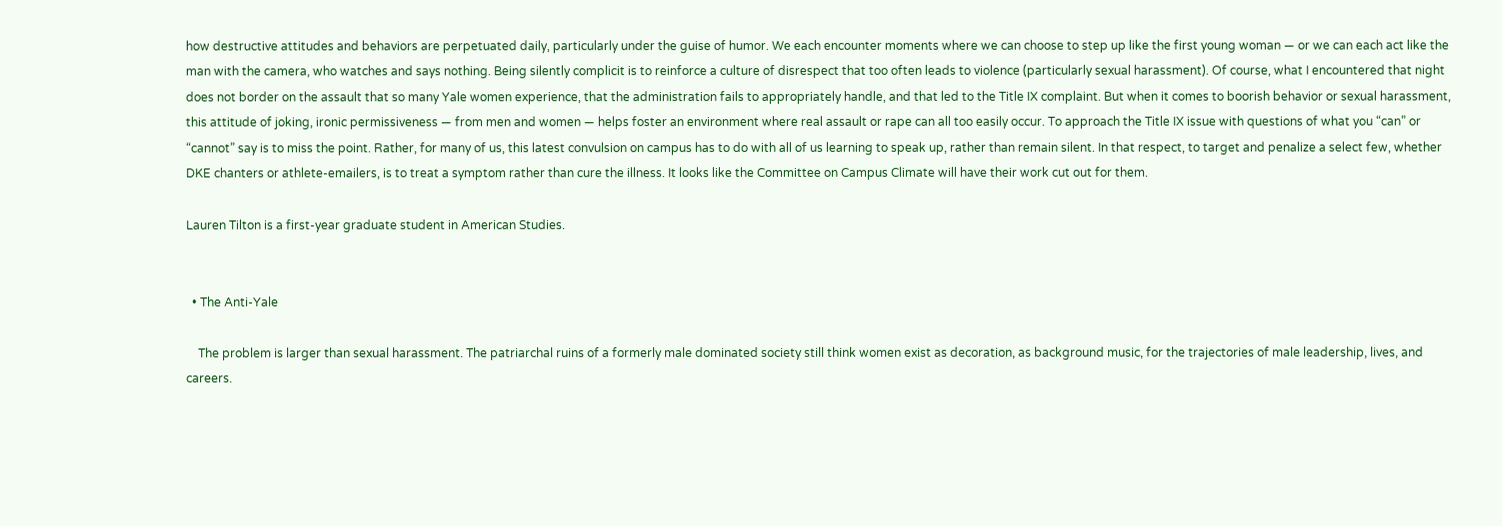how destructive attitudes and behaviors are perpetuated daily, particularly under the guise of humor. We each encounter moments where we can choose to step up like the first young woman — or we can each act like the man with the camera, who watches and says nothing. Being silently complicit is to reinforce a culture of disrespect that too often leads to violence (particularly sexual harassment). Of course, what I encountered that night does not border on the assault that so many Yale women experience, that the administration fails to appropriately handle, and that led to the Title IX complaint. But when it comes to boorish behavior or sexual harassment, this attitude of joking, ironic permissiveness — from men and women — helps foster an environment where real assault or rape can all too easily occur. To approach the Title IX issue with questions of what you “can” or “cannot” say is to miss the point. Rather, for many of us, this latest convulsion on campus has to do with all of us learning to speak up, rather than remain silent. In that respect, to target and penalize a select few, whether DKE chanters or athlete-emailers, is to treat a symptom rather than cure the illness. It looks like the Committee on Campus Climate will have their work cut out for them.

Lauren Tilton is a first-year graduate student in American Studies.


  • The Anti-Yale

    The problem is larger than sexual harassment. The patriarchal ruins of a formerly male dominated society still think women exist as decoration, as background music, for the trajectories of male leadership, lives, and careers.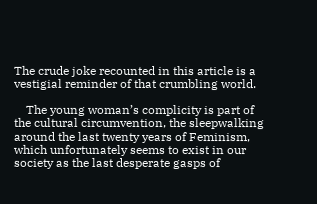The crude joke recounted in this article is a vestigial reminder of that crumbling world.

    The young woman’s complicity is part of the cultural circumvention, the sleepwalking around the last twenty years of Feminism, which unfortunately seems to exist in our society as the last desperate gasps of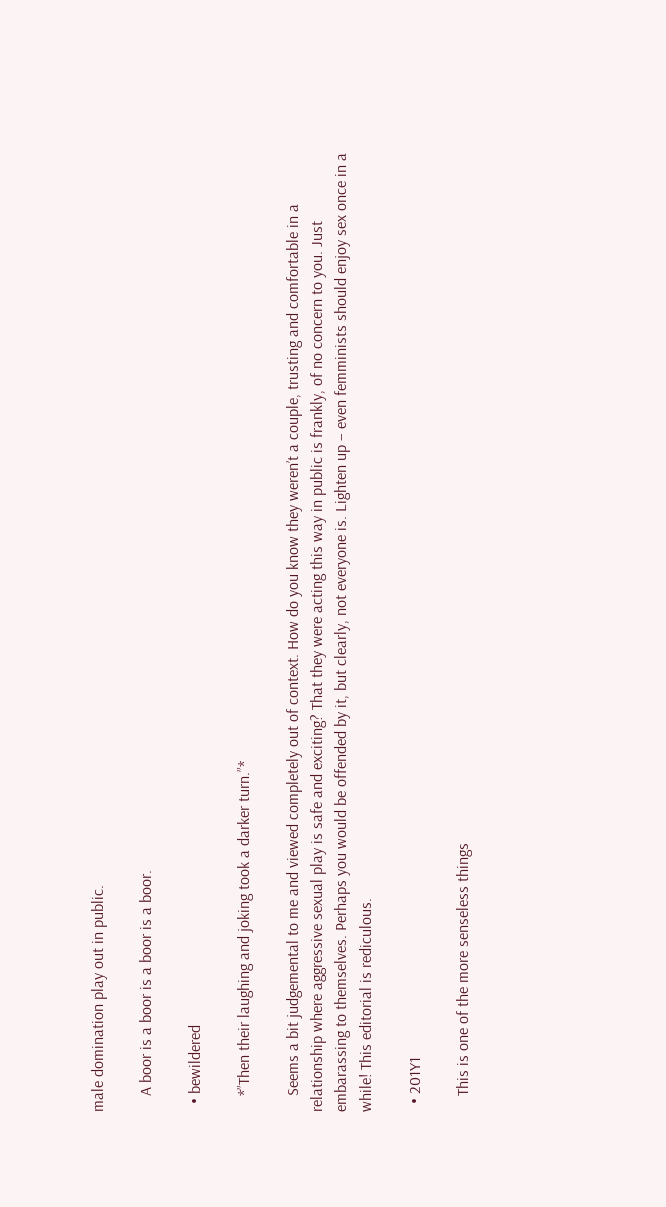male domination play out in public.

    A boor is a boor is a boor is a boor.

  • bewildered

    *”Then their laughing and joking took a darker turn.”*

    Seems a bit judgemental to me and viewed completely out of context. How do you know they weren’t a couple, trusting and comfortable in a relationship where aggressive sexual play is safe and exciting? That they were acting this way in public is frankly, of no concern to you. Just embarassing to themselves. Perhaps you would be offended by it, but clearly, not everyone is. Lighten up – even femminists should enjoy sex once in a while! This editorial is rediculous.

  • 201Y1

    This is one of the more senseless things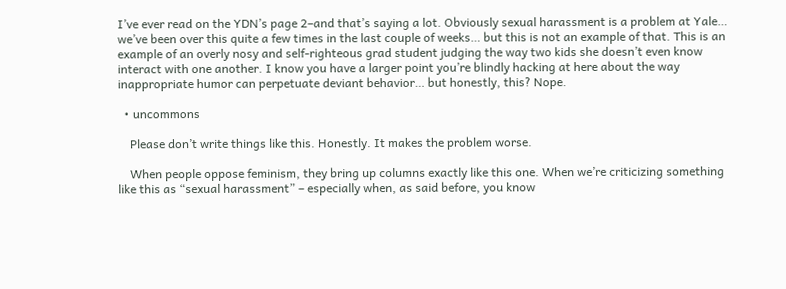I’ve ever read on the YDN’s page 2–and that’s saying a lot. Obviously sexual harassment is a problem at Yale… we’ve been over this quite a few times in the last couple of weeks… but this is not an example of that. This is an example of an overly nosy and self-righteous grad student judging the way two kids she doesn’t even know interact with one another. I know you have a larger point you’re blindly hacking at here about the way inappropriate humor can perpetuate deviant behavior… but honestly, this? Nope.

  • uncommons

    Please don’t write things like this. Honestly. It makes the problem worse.

    When people oppose feminism, they bring up columns exactly like this one. When we’re criticizing something like this as “sexual harassment” – especially when, as said before, you know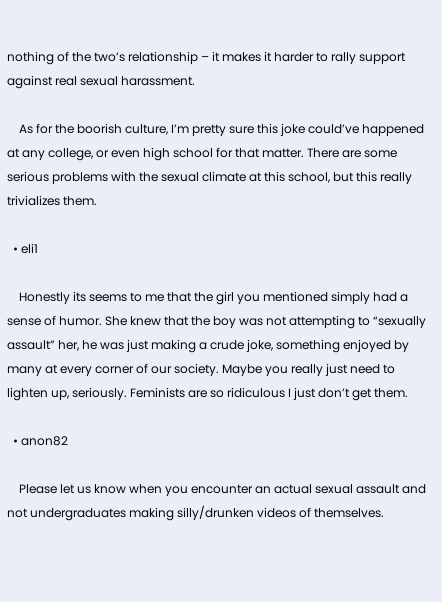nothing of the two’s relationship – it makes it harder to rally support against real sexual harassment.

    As for the boorish culture, I’m pretty sure this joke could’ve happened at any college, or even high school for that matter. There are some serious problems with the sexual climate at this school, but this really trivializes them.

  • eli1

    Honestly its seems to me that the girl you mentioned simply had a sense of humor. She knew that the boy was not attempting to “sexually assault” her, he was just making a crude joke, something enjoyed by many at every corner of our society. Maybe you really just need to lighten up, seriously. Feminists are so ridiculous I just don’t get them.

  • anon82

    Please let us know when you encounter an actual sexual assault and not undergraduates making silly/drunken videos of themselves.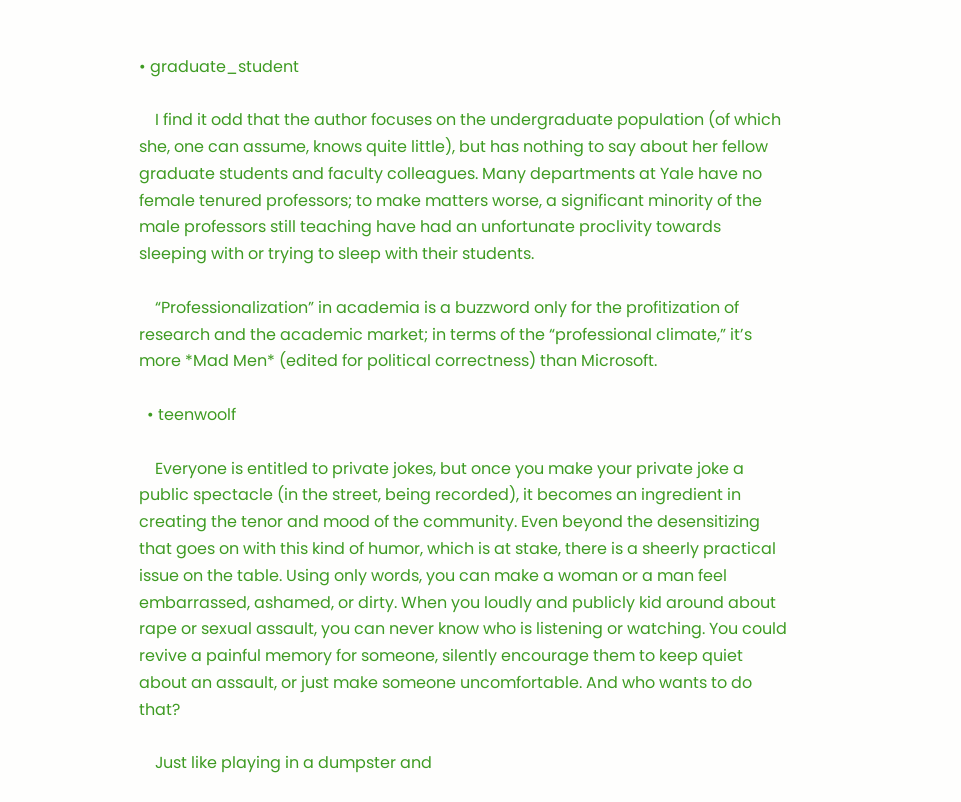• graduate_student

    I find it odd that the author focuses on the undergraduate population (of which she, one can assume, knows quite little), but has nothing to say about her fellow graduate students and faculty colleagues. Many departments at Yale have no female tenured professors; to make matters worse, a significant minority of the male professors still teaching have had an unfortunate proclivity towards sleeping with or trying to sleep with their students.

    “Professionalization” in academia is a buzzword only for the profitization of research and the academic market; in terms of the “professional climate,” it’s more *Mad Men* (edited for political correctness) than Microsoft.

  • teenwoolf

    Everyone is entitled to private jokes, but once you make your private joke a public spectacle (in the street, being recorded), it becomes an ingredient in creating the tenor and mood of the community. Even beyond the desensitizing that goes on with this kind of humor, which is at stake, there is a sheerly practical issue on the table. Using only words, you can make a woman or a man feel embarrassed, ashamed, or dirty. When you loudly and publicly kid around about rape or sexual assault, you can never know who is listening or watching. You could revive a painful memory for someone, silently encourage them to keep quiet about an assault, or just make someone uncomfortable. And who wants to do that?

    Just like playing in a dumpster and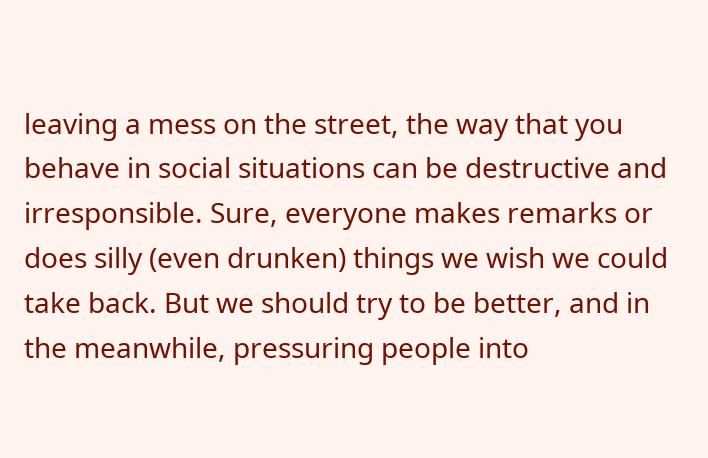leaving a mess on the street, the way that you behave in social situations can be destructive and irresponsible. Sure, everyone makes remarks or does silly (even drunken) things we wish we could take back. But we should try to be better, and in the meanwhile, pressuring people into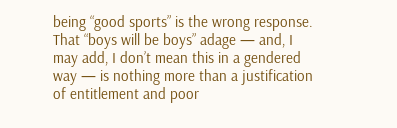being “good sports” is the wrong response. That “boys will be boys” adage — and, I may add, I don’t mean this in a gendered way — is nothing more than a justification of entitlement and poor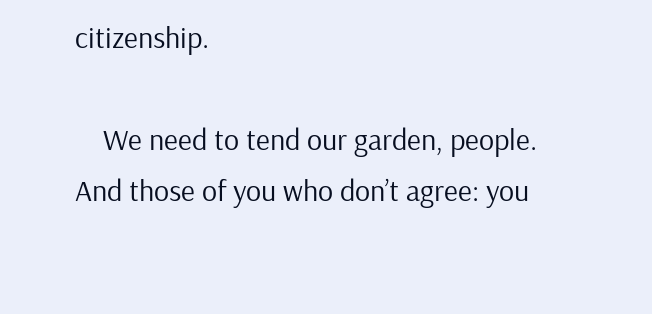citizenship.

    We need to tend our garden, people. And those of you who don’t agree: you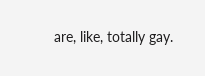are, like, totally gay.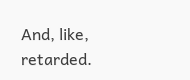And, like, retarded.